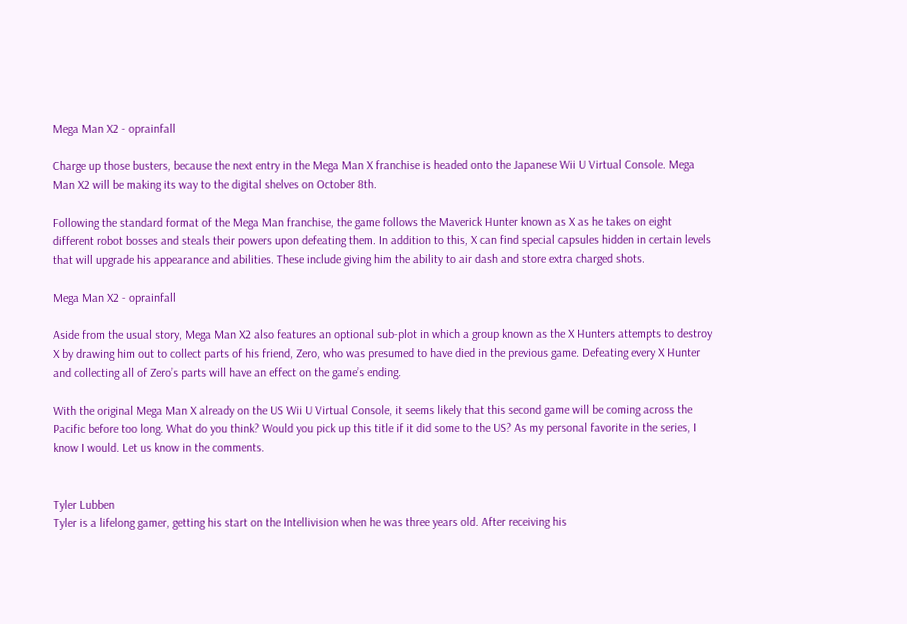Mega Man X2 - oprainfall

Charge up those busters, because the next entry in the Mega Man X franchise is headed onto the Japanese Wii U Virtual Console. Mega Man X2 will be making its way to the digital shelves on October 8th.

Following the standard format of the Mega Man franchise, the game follows the Maverick Hunter known as X as he takes on eight different robot bosses and steals their powers upon defeating them. In addition to this, X can find special capsules hidden in certain levels that will upgrade his appearance and abilities. These include giving him the ability to air dash and store extra charged shots.

Mega Man X2 - oprainfall

Aside from the usual story, Mega Man X2 also features an optional sub-plot in which a group known as the X Hunters attempts to destroy X by drawing him out to collect parts of his friend, Zero, who was presumed to have died in the previous game. Defeating every X Hunter and collecting all of Zero’s parts will have an effect on the game’s ending.

With the original Mega Man X already on the US Wii U Virtual Console, it seems likely that this second game will be coming across the Pacific before too long. What do you think? Would you pick up this title if it did some to the US? As my personal favorite in the series, I know I would. Let us know in the comments.


Tyler Lubben
Tyler is a lifelong gamer, getting his start on the Intellivision when he was three years old. After receiving his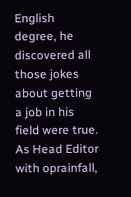English degree, he discovered all those jokes about getting a job in his field were true. As Head Editor with oprainfall,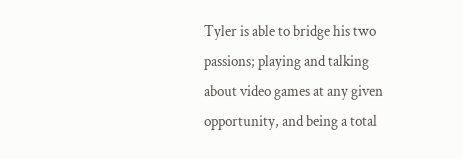Tyler is able to bridge his two passions; playing and talking about video games at any given opportunity, and being a total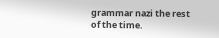grammar nazi the rest of the time.